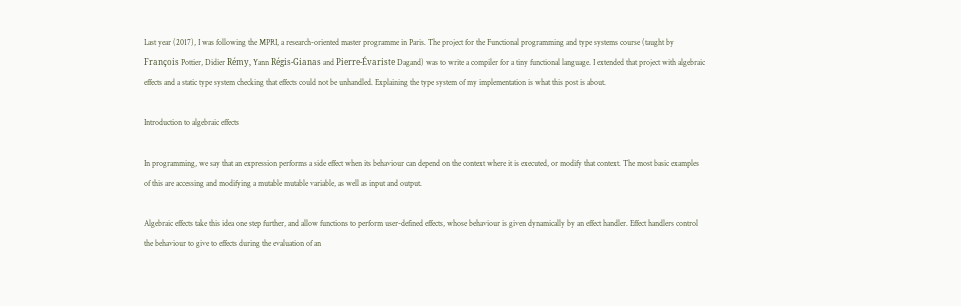Last year (2017), I was following the MPRI, a research-oriented master programme in Paris. The project for the Functional programming and type systems course (taught by François Pottier, Didier Rémy, Yann Régis-Gianas and Pierre-Évariste Dagand) was to write a compiler for a tiny functional language. I extended that project with algebraic effects and a static type system checking that effects could not be unhandled. Explaining the type system of my implementation is what this post is about.

Introduction to algebraic effects

In programming, we say that an expression performs a side effect when its behaviour can depend on the context where it is executed, or modify that context. The most basic examples of this are accessing and modifying a mutable mutable variable, as well as input and output.

Algebraic effects take this idea one step further, and allow functions to perform user-defined effects, whose behaviour is given dynamically by an effect handler. Effect handlers control the behaviour to give to effects during the evaluation of an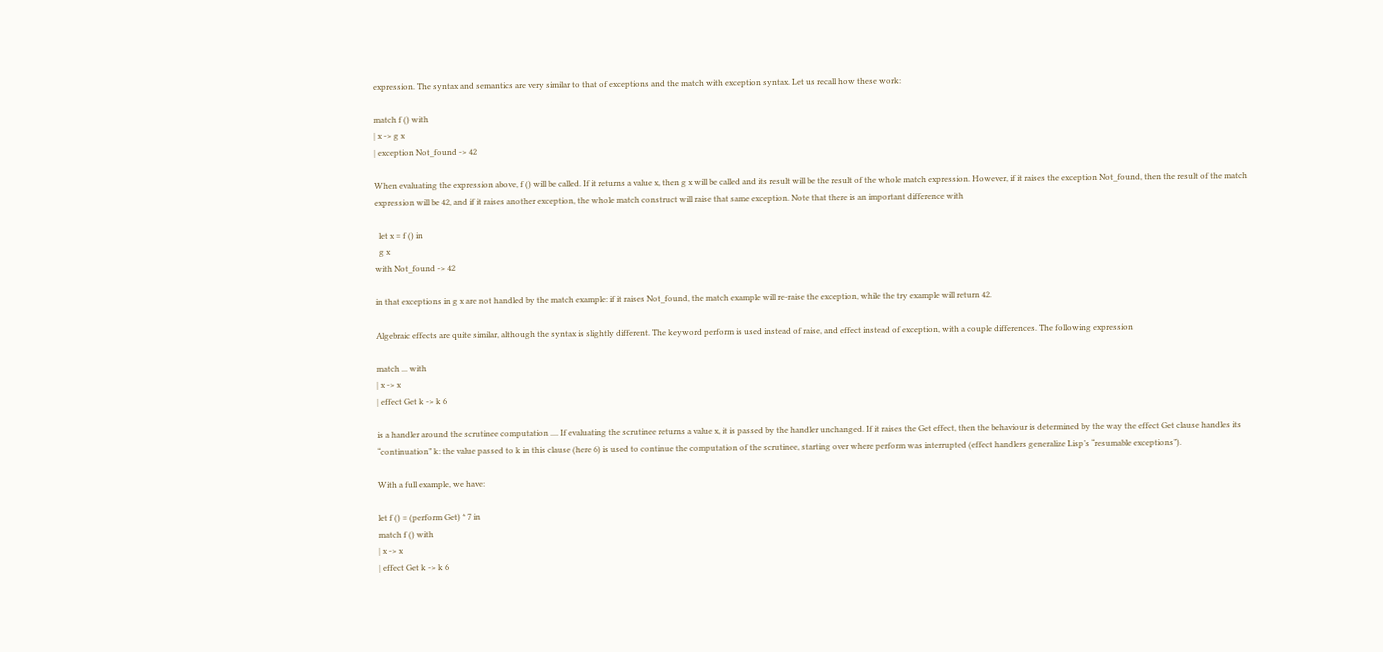expression. The syntax and semantics are very similar to that of exceptions and the match with exception syntax. Let us recall how these work:

match f () with
| x -> g x
| exception Not_found -> 42

When evaluating the expression above, f () will be called. If it returns a value x, then g x will be called and its result will be the result of the whole match expression. However, if it raises the exception Not_found, then the result of the match expression will be 42, and if it raises another exception, the whole match construct will raise that same exception. Note that there is an important difference with

  let x = f () in
  g x
with Not_found -> 42

in that exceptions in g x are not handled by the match example: if it raises Not_found, the match example will re-raise the exception, while the try example will return 42.

Algebraic effects are quite similar, although the syntax is slightly different. The keyword perform is used instead of raise, and effect instead of exception, with a couple differences. The following expression

match ... with
| x -> x
| effect Get k -> k 6

is a handler around the scrutinee computation .... If evaluating the scrutinee returns a value x, it is passed by the handler unchanged. If it raises the Get effect, then the behaviour is determined by the way the effect Get clause handles its “continuation” k: the value passed to k in this clause (here 6) is used to continue the computation of the scrutinee, starting over where perform was interrupted (effect handlers generalize Lisp’s “resumable exceptions”).

With a full example, we have:

let f () = (perform Get) * 7 in
match f () with
| x -> x
| effect Get k -> k 6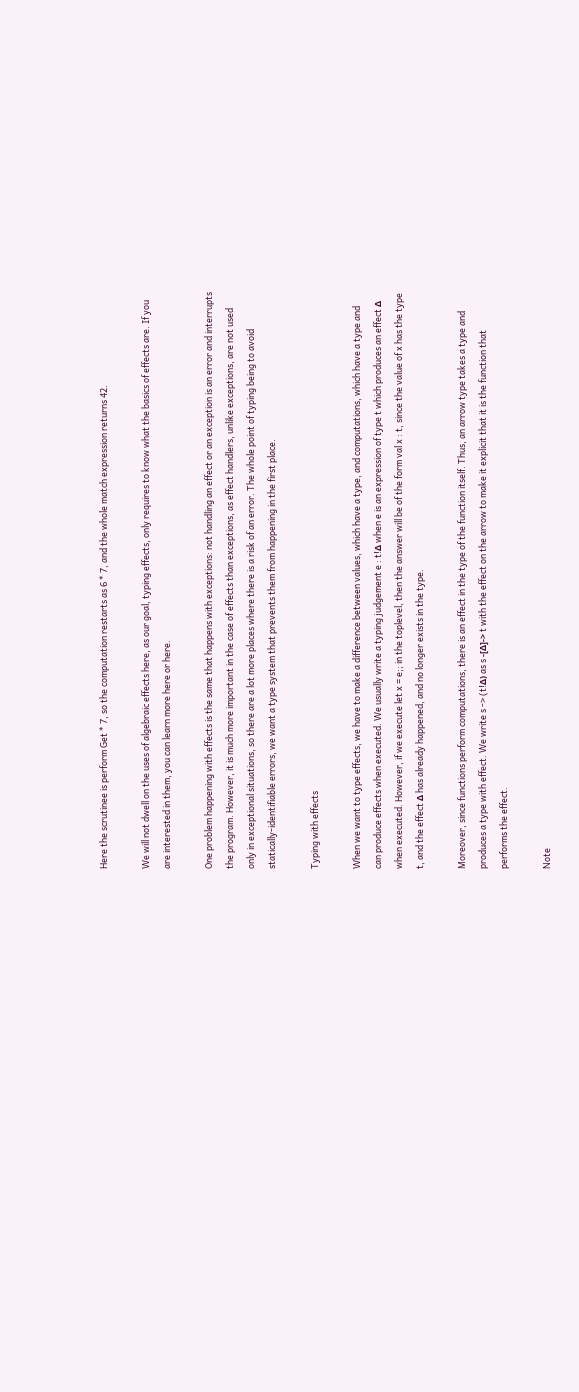Here the scrutinee is perform Get * 7, so the computation restarts as 6 * 7, and the whole match expression returns 42.

We will not dwell on the uses of algebraic effects here, as our goal, typing effects, only requires to know what the basics of effects are. If you are interested in them, you can learn more here or here.

One problem happening with effects is the same that happens with exceptions: not handling an effect or an exception is an error and interrupts the program. However, it is much more important in the case of effects than exceptions, as effect handlers, unlike exceptions, are not used only in exceptional situations, so there are a lot more places where there is a risk of an error. The whole point of typing being to avoid statically-identifiable errors, we want a type system that prevents them from happening in the first place.

Typing with effects

When we want to type effects, we have to make a difference between values, which have a type, and computations, which have a type and can produce effects when executed. We usually write a typing judgement e : t!Δ when e is an expression of type t which produces an effect Δ when executed. However, if we execute let x = e;; in the toplevel, then the answer will be of the form val x : t, since the value of x has the type t, and the effect Δ has already happened, and no longer exists in the type.

Moreover, since functions perform computations, there is an effect in the type of the function itself. Thus, an arrow type takes a type and produces a type with effect. We write s -> (t!Δ) as s -[Δ]-> t with the effect on the arrow to make it explicit that it is the function that performs the effect.

Note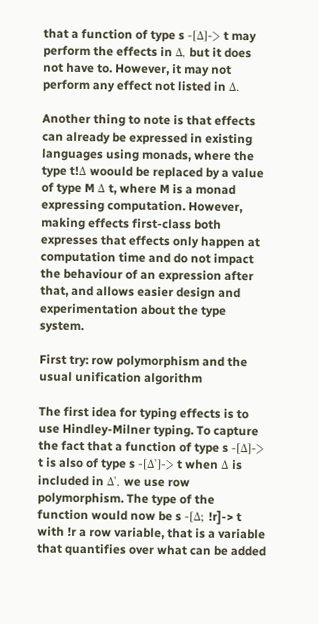that a function of type s -[Δ]-> t may perform the effects in Δ, but it does not have to. However, it may not perform any effect not listed in Δ.

Another thing to note is that effects can already be expressed in existing languages using monads, where the type t!Δ woould be replaced by a value of type M Δ t, where M is a monad expressing computation. However, making effects first-class both expresses that effects only happen at computation time and do not impact the behaviour of an expression after that, and allows easier design and experimentation about the type system.

First try: row polymorphism and the usual unification algorithm

The first idea for typing effects is to use Hindley-Milner typing. To capture the fact that a function of type s -[Δ]-> t is also of type s -[Δ']-> t when Δ is included in Δ', we use row polymorphism. The type of the function would now be s -[Δ; !r]-> t with !r a row variable, that is a variable that quantifies over what can be added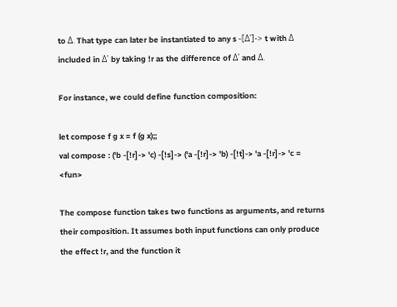to Δ. That type can later be instantiated to any s -[Δ']-> t with Δ included in Δ' by taking !r as the difference of Δ' and Δ.

For instance, we could define function composition:

let compose f g x = f (g x);;
val compose : ('b -[!r]-> 'c) -[!s]-> ('a -[!r]-> 'b) -[!t]-> 'a -[!r]-> 'c = <fun>

The compose function takes two functions as arguments, and returns their composition. It assumes both input functions can only produce the effect !r, and the function it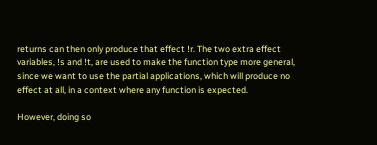returns can then only produce that effect !r. The two extra effect variables, !s and !t, are used to make the function type more general, since we want to use the partial applications, which will produce no effect at all, in a context where any function is expected.

However, doing so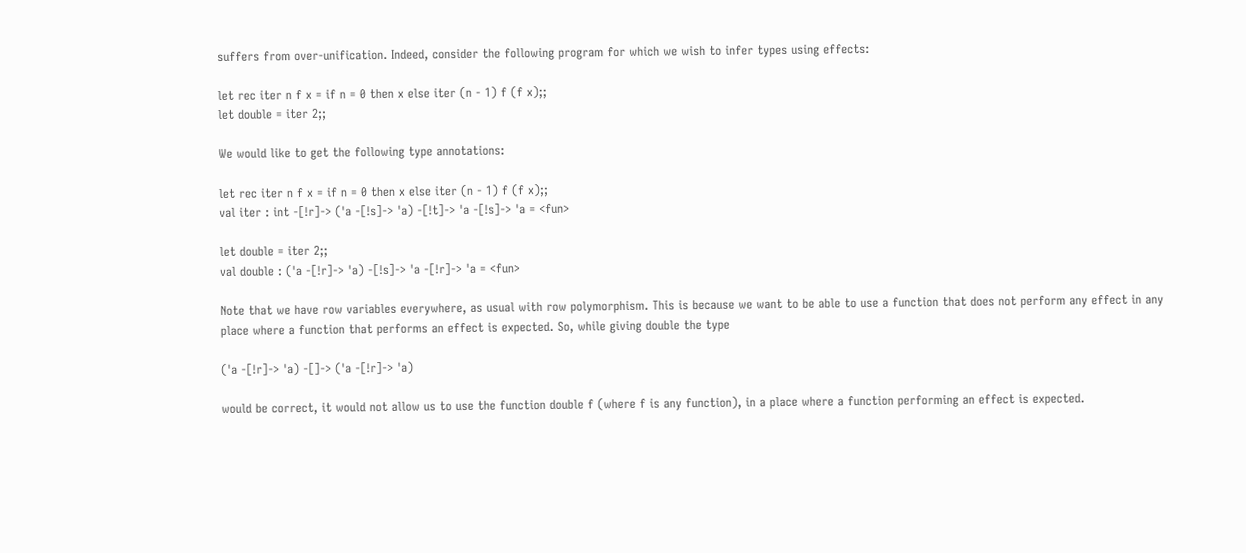suffers from over-unification. Indeed, consider the following program for which we wish to infer types using effects:

let rec iter n f x = if n = 0 then x else iter (n - 1) f (f x);;
let double = iter 2;;

We would like to get the following type annotations:

let rec iter n f x = if n = 0 then x else iter (n - 1) f (f x);;
val iter : int -[!r]-> ('a -[!s]-> 'a) -[!t]-> 'a -[!s]-> 'a = <fun>

let double = iter 2;;
val double : ('a -[!r]-> 'a) -[!s]-> 'a -[!r]-> 'a = <fun>

Note that we have row variables everywhere, as usual with row polymorphism. This is because we want to be able to use a function that does not perform any effect in any place where a function that performs an effect is expected. So, while giving double the type

('a -[!r]-> 'a) -[]-> ('a -[!r]-> 'a)

would be correct, it would not allow us to use the function double f (where f is any function), in a place where a function performing an effect is expected.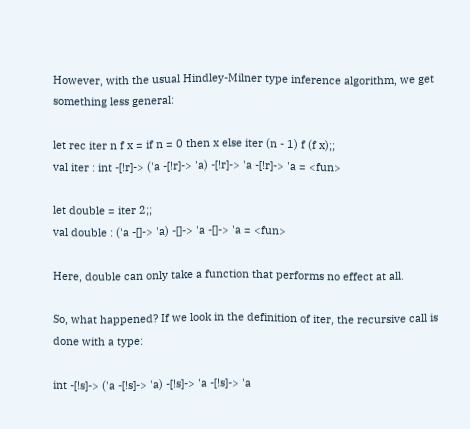However, with the usual Hindley-Milner type inference algorithm, we get something less general:

let rec iter n f x = if n = 0 then x else iter (n - 1) f (f x);;
val iter : int -[!r]-> ('a -[!r]-> 'a) -[!r]-> 'a -[!r]-> 'a = <fun>

let double = iter 2;;
val double : ('a -[]-> 'a) -[]-> 'a -[]-> 'a = <fun>

Here, double can only take a function that performs no effect at all.

So, what happened? If we look in the definition of iter, the recursive call is done with a type:

int -[!s]-> ('a -[!s]-> 'a) -[!s]-> 'a -[!s]-> 'a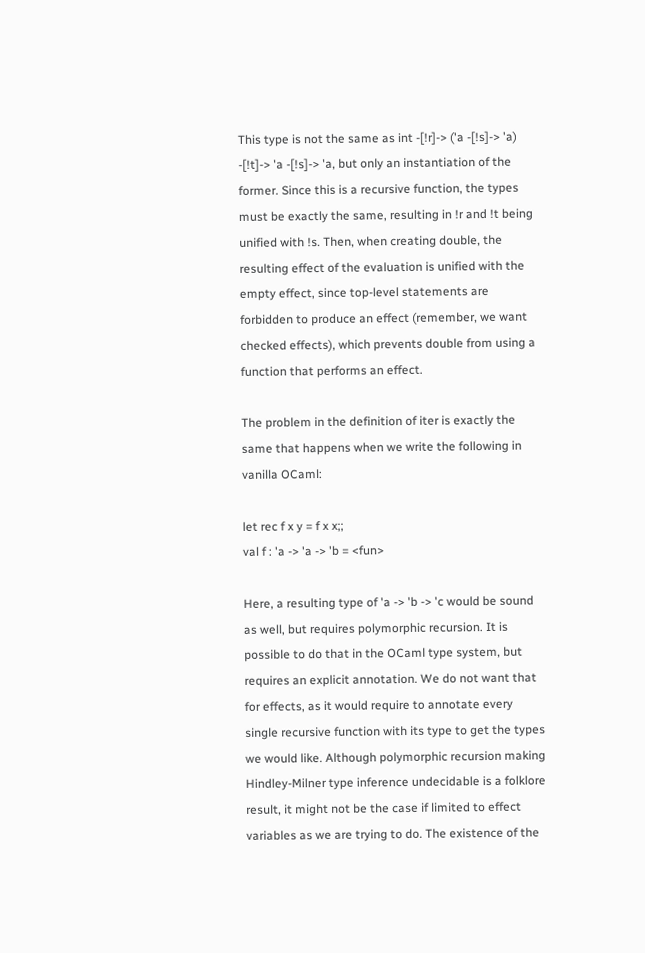This type is not the same as int -[!r]-> ('a -[!s]-> 'a) -[!t]-> 'a -[!s]-> 'a, but only an instantiation of the former. Since this is a recursive function, the types must be exactly the same, resulting in !r and !t being unified with !s. Then, when creating double, the resulting effect of the evaluation is unified with the empty effect, since top-level statements are forbidden to produce an effect (remember, we want checked effects), which prevents double from using a function that performs an effect.

The problem in the definition of iter is exactly the same that happens when we write the following in vanilla OCaml:

let rec f x y = f x x;;
val f : 'a -> 'a -> 'b = <fun>

Here, a resulting type of 'a -> 'b -> 'c would be sound as well, but requires polymorphic recursion. It is possible to do that in the OCaml type system, but requires an explicit annotation. We do not want that for effects, as it would require to annotate every single recursive function with its type to get the types we would like. Although polymorphic recursion making Hindley-Milner type inference undecidable is a folklore result, it might not be the case if limited to effect variables as we are trying to do. The existence of the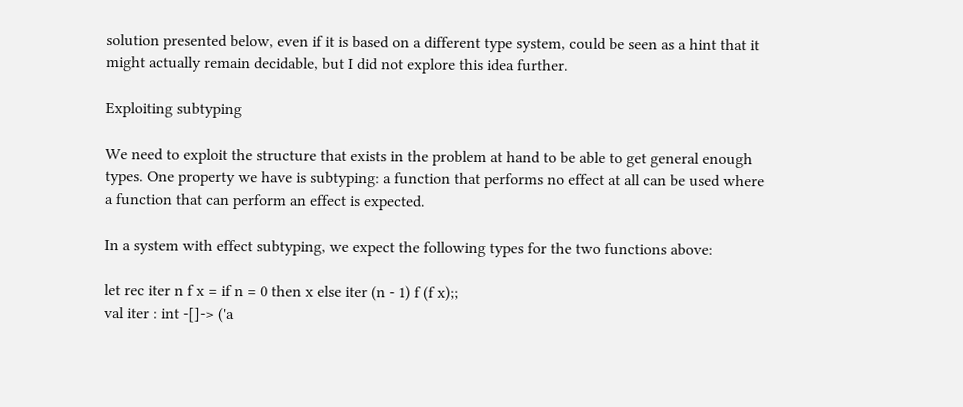solution presented below, even if it is based on a different type system, could be seen as a hint that it might actually remain decidable, but I did not explore this idea further.

Exploiting subtyping

We need to exploit the structure that exists in the problem at hand to be able to get general enough types. One property we have is subtyping: a function that performs no effect at all can be used where a function that can perform an effect is expected.

In a system with effect subtyping, we expect the following types for the two functions above:

let rec iter n f x = if n = 0 then x else iter (n - 1) f (f x);;
val iter : int -[]-> ('a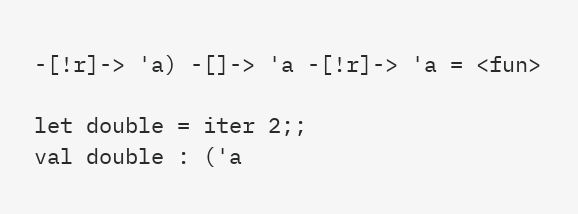-[!r]-> 'a) -[]-> 'a -[!r]-> 'a = <fun>

let double = iter 2;;
val double : ('a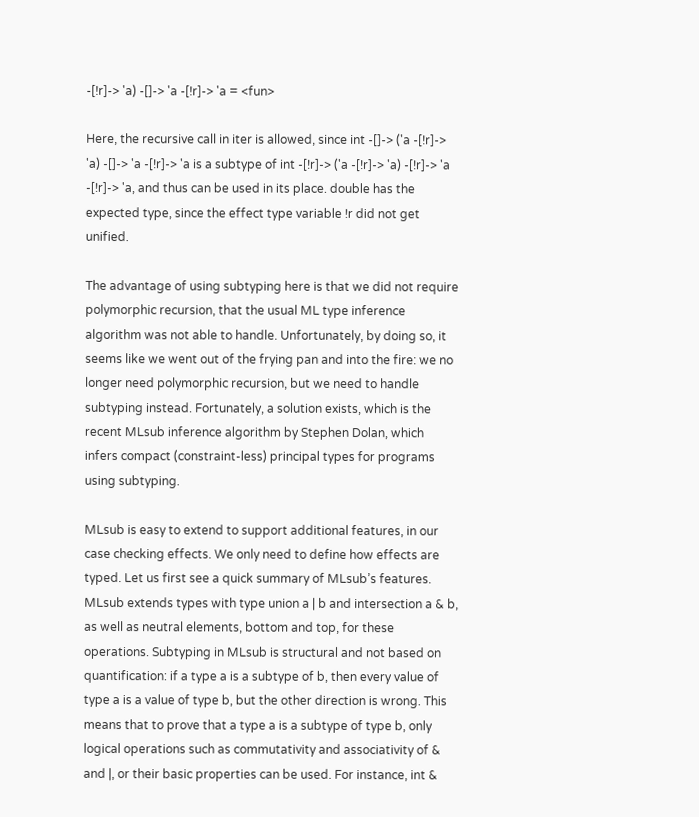-[!r]-> 'a) -[]-> 'a -[!r]-> 'a = <fun>

Here, the recursive call in iter is allowed, since int -[]-> ('a -[!r]-> 'a) -[]-> 'a -[!r]-> 'a is a subtype of int -[!r]-> ('a -[!r]-> 'a) -[!r]-> 'a -[!r]-> 'a, and thus can be used in its place. double has the expected type, since the effect type variable !r did not get unified.

The advantage of using subtyping here is that we did not require polymorphic recursion, that the usual ML type inference algorithm was not able to handle. Unfortunately, by doing so, it seems like we went out of the frying pan and into the fire: we no longer need polymorphic recursion, but we need to handle subtyping instead. Fortunately, a solution exists, which is the recent MLsub inference algorithm by Stephen Dolan, which infers compact (constraint-less) principal types for programs using subtyping.

MLsub is easy to extend to support additional features, in our case checking effects. We only need to define how effects are typed. Let us first see a quick summary of MLsub’s features. MLsub extends types with type union a | b and intersection a & b, as well as neutral elements, bottom and top, for these operations. Subtyping in MLsub is structural and not based on quantification: if a type a is a subtype of b, then every value of type a is a value of type b, but the other direction is wrong. This means that to prove that a type a is a subtype of type b, only logical operations such as commutativity and associativity of & and |, or their basic properties can be used. For instance, int &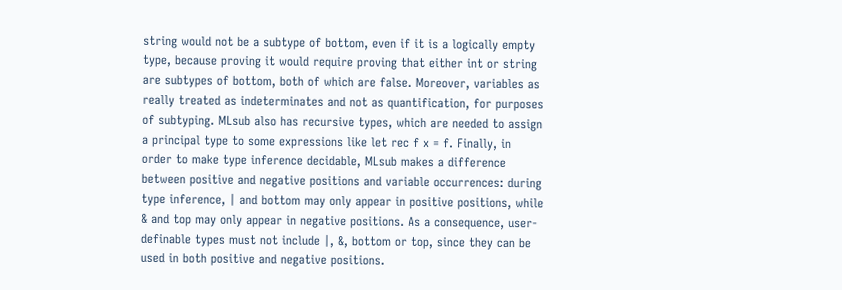string would not be a subtype of bottom, even if it is a logically empty type, because proving it would require proving that either int or string are subtypes of bottom, both of which are false. Moreover, variables as really treated as indeterminates and not as quantification, for purposes of subtyping. MLsub also has recursive types, which are needed to assign a principal type to some expressions like let rec f x = f. Finally, in order to make type inference decidable, MLsub makes a difference between positive and negative positions and variable occurrences: during type inference, | and bottom may only appear in positive positions, while & and top may only appear in negative positions. As a consequence, user-definable types must not include |, &, bottom or top, since they can be used in both positive and negative positions.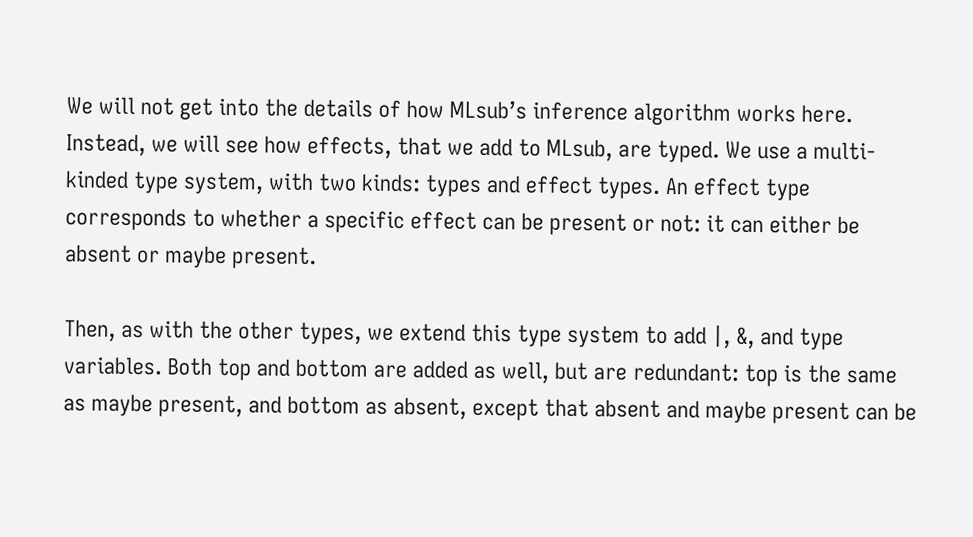We will not get into the details of how MLsub’s inference algorithm works here. Instead, we will see how effects, that we add to MLsub, are typed. We use a multi-kinded type system, with two kinds: types and effect types. An effect type corresponds to whether a specific effect can be present or not: it can either be absent or maybe present.

Then, as with the other types, we extend this type system to add |, &, and type variables. Both top and bottom are added as well, but are redundant: top is the same as maybe present, and bottom as absent, except that absent and maybe present can be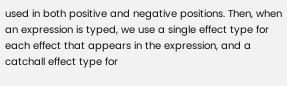used in both positive and negative positions. Then, when an expression is typed, we use a single effect type for each effect that appears in the expression, and a catchall effect type for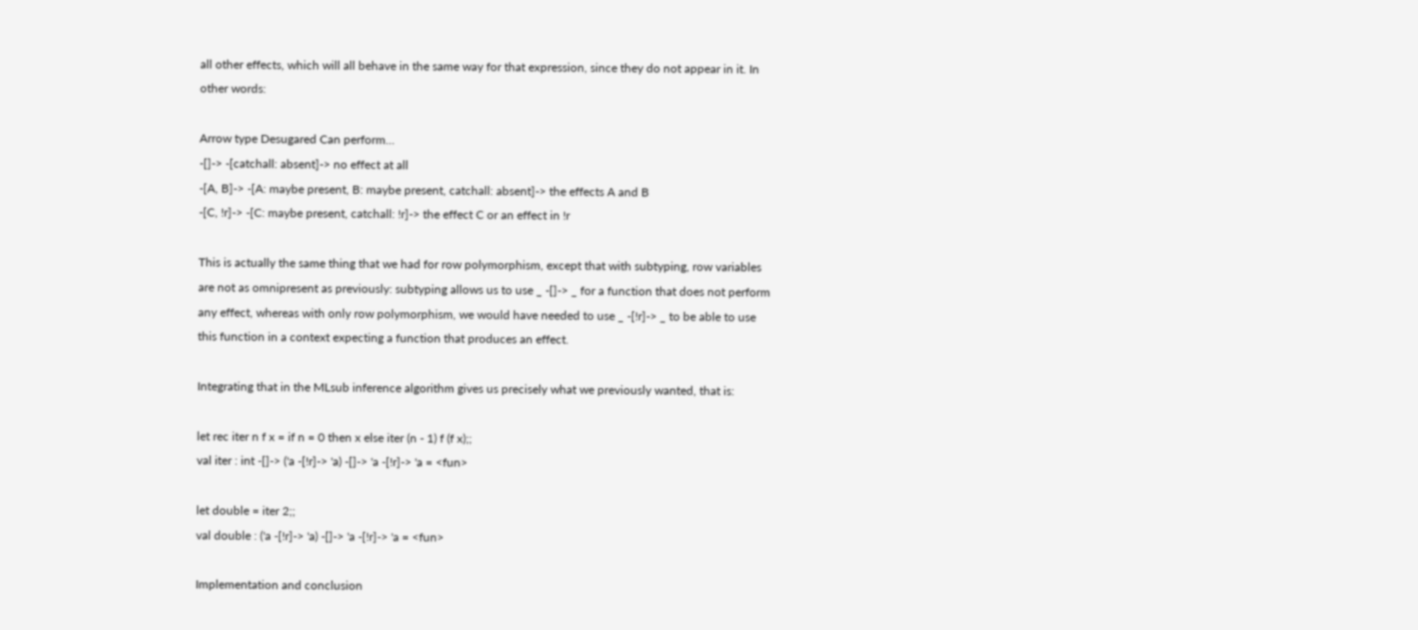all other effects, which will all behave in the same way for that expression, since they do not appear in it. In other words:

Arrow type Desugared Can perform…
-[]-> -[catchall: absent]-> no effect at all
-[A, B]-> -[A: maybe present, B: maybe present, catchall: absent]-> the effects A and B
-[C, !r]-> -[C: maybe present, catchall: !r]-> the effect C or an effect in !r

This is actually the same thing that we had for row polymorphism, except that with subtyping, row variables are not as omnipresent as previously: subtyping allows us to use _ -[]-> _ for a function that does not perform any effect, whereas with only row polymorphism, we would have needed to use _ -[!r]-> _ to be able to use this function in a context expecting a function that produces an effect.

Integrating that in the MLsub inference algorithm gives us precisely what we previously wanted, that is:

let rec iter n f x = if n = 0 then x else iter (n - 1) f (f x);;
val iter : int -[]-> ('a -[!r]-> 'a) -[]-> 'a -[!r]-> 'a = <fun>

let double = iter 2;;
val double : ('a -[!r]-> 'a) -[]-> 'a -[!r]-> 'a = <fun>

Implementation and conclusion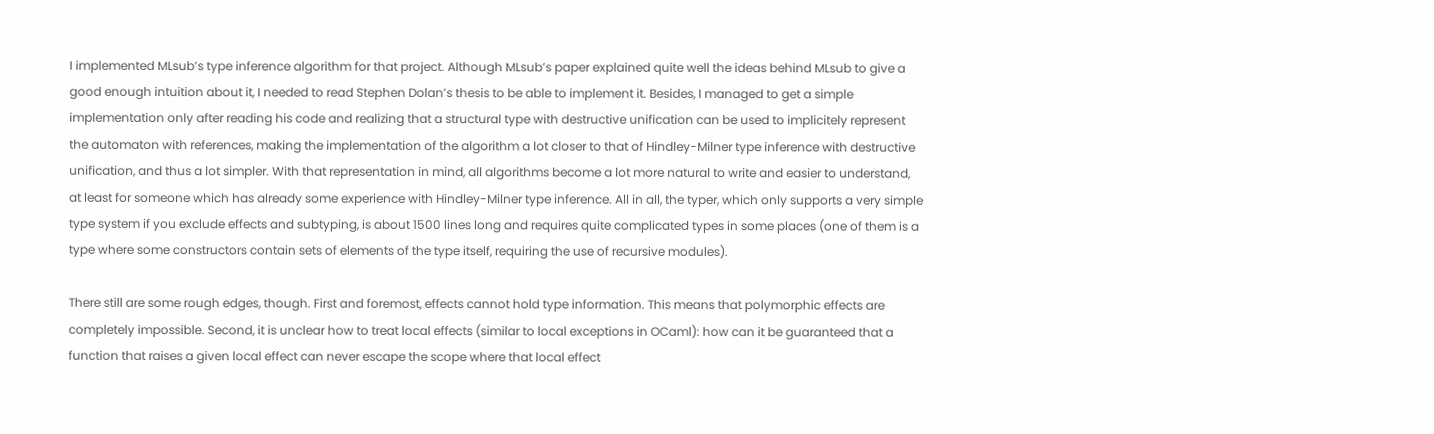I implemented MLsub’s type inference algorithm for that project. Although MLsub’s paper explained quite well the ideas behind MLsub to give a good enough intuition about it, I needed to read Stephen Dolan’s thesis to be able to implement it. Besides, I managed to get a simple implementation only after reading his code and realizing that a structural type with destructive unification can be used to implicitely represent the automaton with references, making the implementation of the algorithm a lot closer to that of Hindley-Milner type inference with destructive unification, and thus a lot simpler. With that representation in mind, all algorithms become a lot more natural to write and easier to understand, at least for someone which has already some experience with Hindley-Milner type inference. All in all, the typer, which only supports a very simple type system if you exclude effects and subtyping, is about 1500 lines long and requires quite complicated types in some places (one of them is a type where some constructors contain sets of elements of the type itself, requiring the use of recursive modules).

There still are some rough edges, though. First and foremost, effects cannot hold type information. This means that polymorphic effects are completely impossible. Second, it is unclear how to treat local effects (similar to local exceptions in OCaml): how can it be guaranteed that a function that raises a given local effect can never escape the scope where that local effect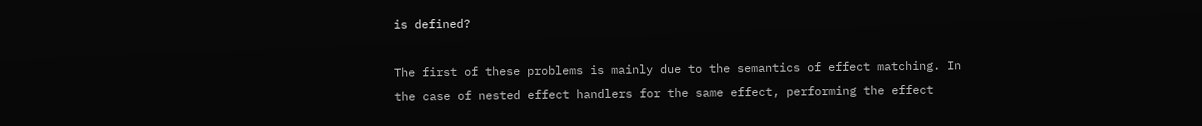is defined?

The first of these problems is mainly due to the semantics of effect matching. In the case of nested effect handlers for the same effect, performing the effect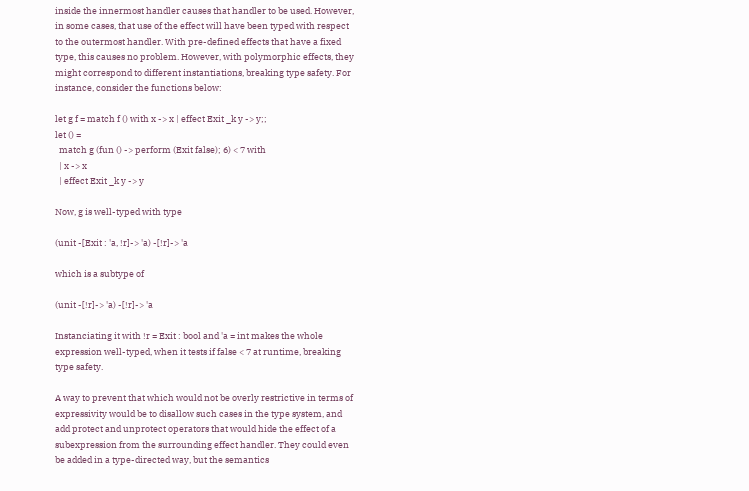inside the innermost handler causes that handler to be used. However, in some cases, that use of the effect will have been typed with respect to the outermost handler. With pre-defined effects that have a fixed type, this causes no problem. However, with polymorphic effects, they might correspond to different instantiations, breaking type safety. For instance, consider the functions below:

let g f = match f () with x -> x | effect Exit _k y -> y;;
let () =
  match g (fun () -> perform (Exit false); 6) < 7 with
  | x -> x
  | effect Exit _k y -> y

Now, g is well-typed with type

(unit -[Exit : 'a, !r]-> 'a) -[!r]-> 'a

which is a subtype of

(unit -[!r]-> 'a) -[!r]-> 'a

Instanciating it with !r = Exit : bool and 'a = int makes the whole expression well-typed, when it tests if false < 7 at runtime, breaking type safety.

A way to prevent that which would not be overly restrictive in terms of expressivity would be to disallow such cases in the type system, and add protect and unprotect operators that would hide the effect of a subexpression from the surrounding effect handler. They could even be added in a type-directed way, but the semantics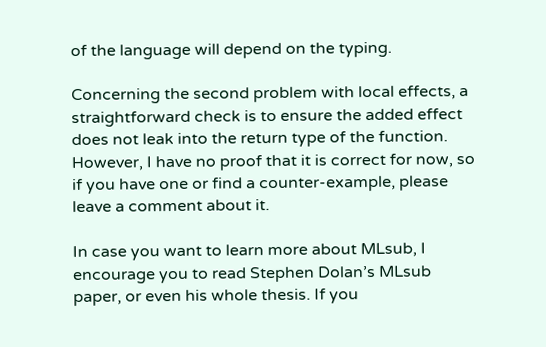of the language will depend on the typing.

Concerning the second problem with local effects, a straightforward check is to ensure the added effect does not leak into the return type of the function. However, I have no proof that it is correct for now, so if you have one or find a counter-example, please leave a comment about it.

In case you want to learn more about MLsub, I encourage you to read Stephen Dolan’s MLsub paper, or even his whole thesis. If you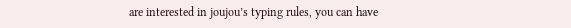are interested in joujou’s typing rules, you can have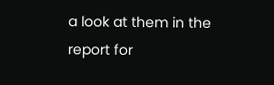a look at them in the report for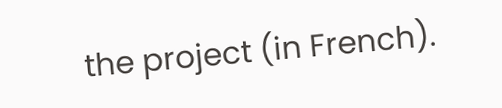the project (in French).